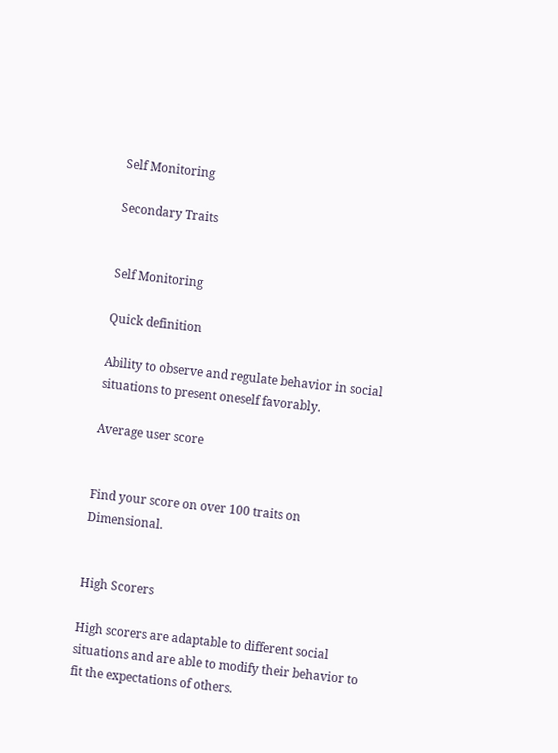Self Monitoring

Secondary Traits


Self Monitoring

Quick definition

Ability to observe and regulate behavior in social situations to present oneself favorably.

Average user score


Find your score on over 100 traits on Dimensional.


High Scorers

High scorers are adaptable to different social situations and are able to modify their behavior to fit the expectations of others.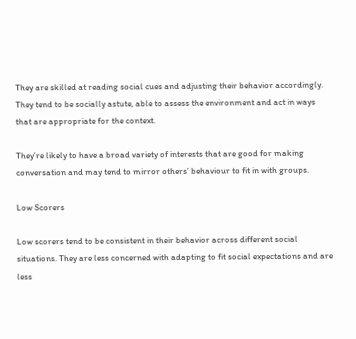They are skilled at reading social cues and adjusting their behavior accordingly. They tend to be socially astute, able to assess the environment and act in ways that are appropriate for the context.

They’re likely to have a broad variety of interests that are good for making conversation and may tend to mirror others’ behaviour to fit in with groups.

Low Scorers

Low scorers tend to be consistent in their behavior across different social situations. They are less concerned with adapting to fit social expectations and are less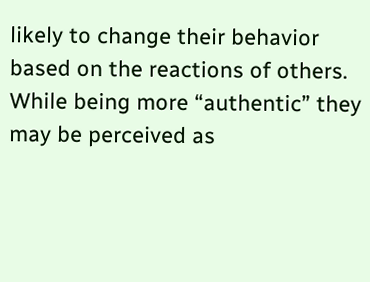likely to change their behavior based on the reactions of others. While being more “authentic” they may be perceived as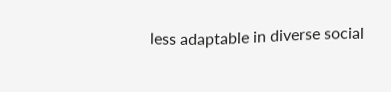less adaptable in diverse social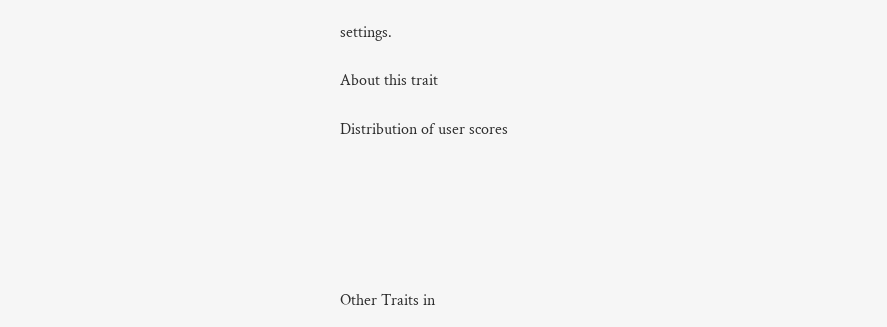settings.

About this trait

Distribution of user scores






Other Traits in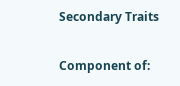Secondary Traits

Component of: